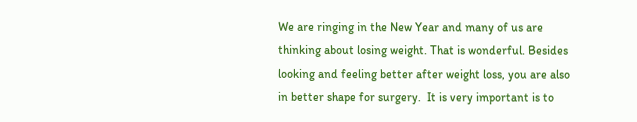We are ringing in the New Year and many of us are thinking about losing weight. That is wonderful. Besides looking and feeling better after weight loss, you are also in better shape for surgery.  It is very important is to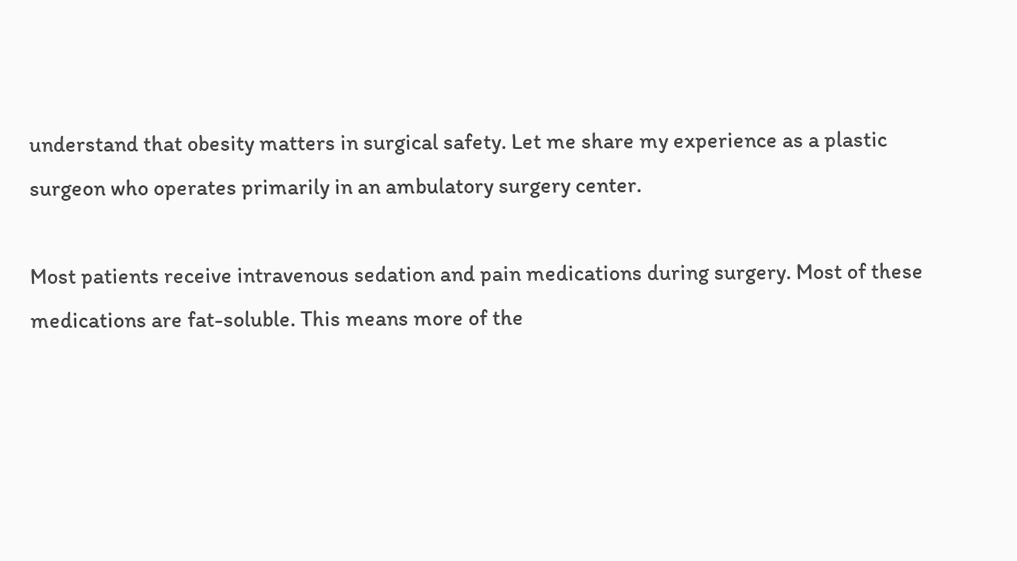understand that obesity matters in surgical safety. Let me share my experience as a plastic surgeon who operates primarily in an ambulatory surgery center.

Most patients receive intravenous sedation and pain medications during surgery. Most of these medications are fat-soluble. This means more of the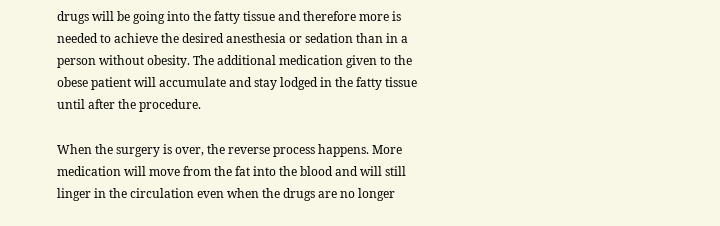drugs will be going into the fatty tissue and therefore more is needed to achieve the desired anesthesia or sedation than in a person without obesity. The additional medication given to the obese patient will accumulate and stay lodged in the fatty tissue until after the procedure.

When the surgery is over, the reverse process happens. More medication will move from the fat into the blood and will still linger in the circulation even when the drugs are no longer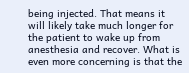being injected. That means it will likely take much longer for the patient to wake up from anesthesia and recover. What is even more concerning is that the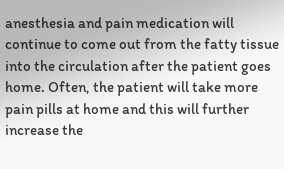anesthesia and pain medication will continue to come out from the fatty tissue into the circulation after the patient goes home. Often, the patient will take more pain pills at home and this will further increase the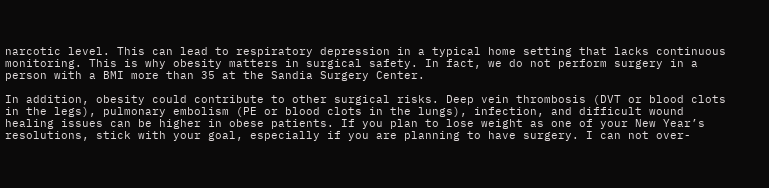narcotic level. This can lead to respiratory depression in a typical home setting that lacks continuous monitoring. This is why obesity matters in surgical safety. In fact, we do not perform surgery in a person with a BMI more than 35 at the Sandia Surgery Center.

In addition, obesity could contribute to other surgical risks. Deep vein thrombosis (DVT or blood clots in the legs), pulmonary embolism (PE or blood clots in the lungs), infection, and difficult wound healing issues can be higher in obese patients. If you plan to lose weight as one of your New Year’s resolutions, stick with your goal, especially if you are planning to have surgery. I can not over-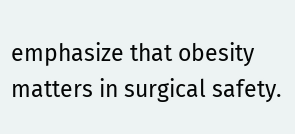emphasize that obesity matters in surgical safety.